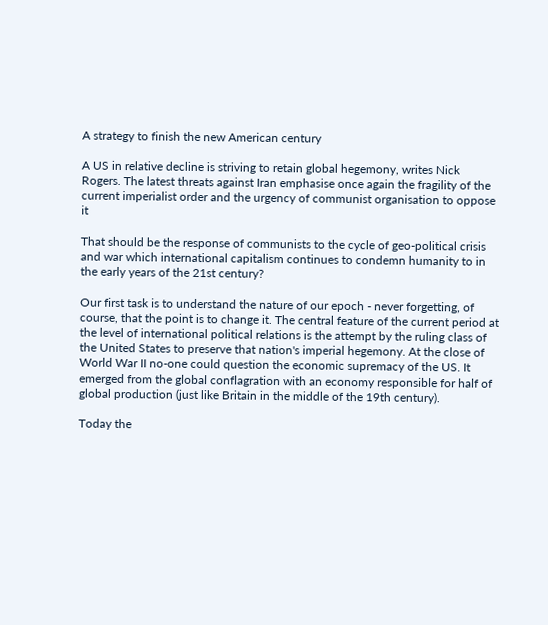A strategy to finish the new American century

A US in relative decline is striving to retain global hegemony, writes Nick Rogers. The latest threats against Iran emphasise once again the fragility of the current imperialist order and the urgency of communist organisation to oppose it

That should be the response of communists to the cycle of geo-political crisis and war which international capitalism continues to condemn humanity to in the early years of the 21st century?

Our first task is to understand the nature of our epoch - never forgetting, of course, that the point is to change it. The central feature of the current period at the level of international political relations is the attempt by the ruling class of the United States to preserve that nation's imperial hegemony. At the close of World War II no-one could question the economic supremacy of the US. It emerged from the global conflagration with an economy responsible for half of global production (just like Britain in the middle of the 19th century).

Today the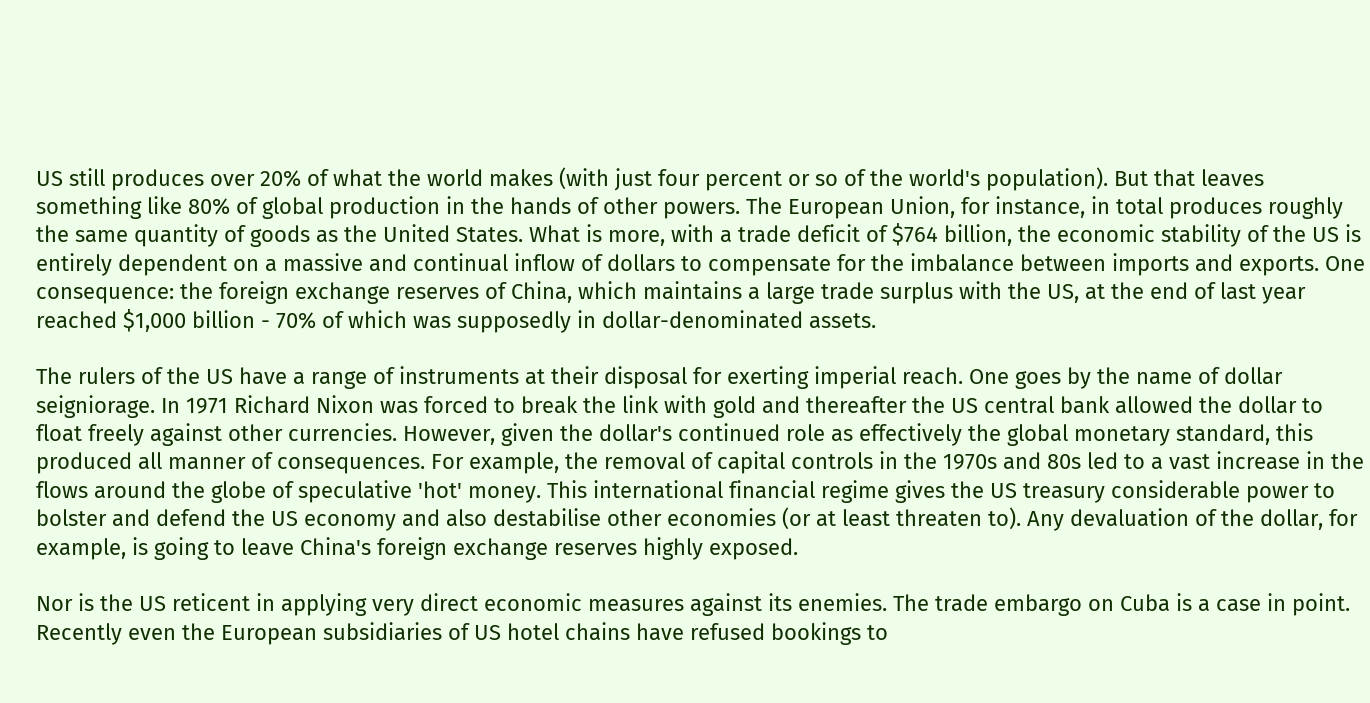US still produces over 20% of what the world makes (with just four percent or so of the world's population). But that leaves something like 80% of global production in the hands of other powers. The European Union, for instance, in total produces roughly the same quantity of goods as the United States. What is more, with a trade deficit of $764 billion, the economic stability of the US is entirely dependent on a massive and continual inflow of dollars to compensate for the imbalance between imports and exports. One consequence: the foreign exchange reserves of China, which maintains a large trade surplus with the US, at the end of last year reached $1,000 billion - 70% of which was supposedly in dollar-denominated assets.

The rulers of the US have a range of instruments at their disposal for exerting imperial reach. One goes by the name of dollar seigniorage. In 1971 Richard Nixon was forced to break the link with gold and thereafter the US central bank allowed the dollar to float freely against other currencies. However, given the dollar's continued role as effectively the global monetary standard, this produced all manner of consequences. For example, the removal of capital controls in the 1970s and 80s led to a vast increase in the flows around the globe of speculative 'hot' money. This international financial regime gives the US treasury considerable power to bolster and defend the US economy and also destabilise other economies (or at least threaten to). Any devaluation of the dollar, for example, is going to leave China's foreign exchange reserves highly exposed.

Nor is the US reticent in applying very direct economic measures against its enemies. The trade embargo on Cuba is a case in point. Recently even the European subsidiaries of US hotel chains have refused bookings to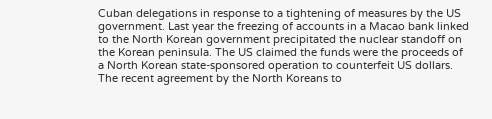Cuban delegations in response to a tightening of measures by the US government. Last year the freezing of accounts in a Macao bank linked to the North Korean government precipitated the nuclear standoff on the Korean peninsula. The US claimed the funds were the proceeds of a North Korean state-sponsored operation to counterfeit US dollars. The recent agreement by the North Koreans to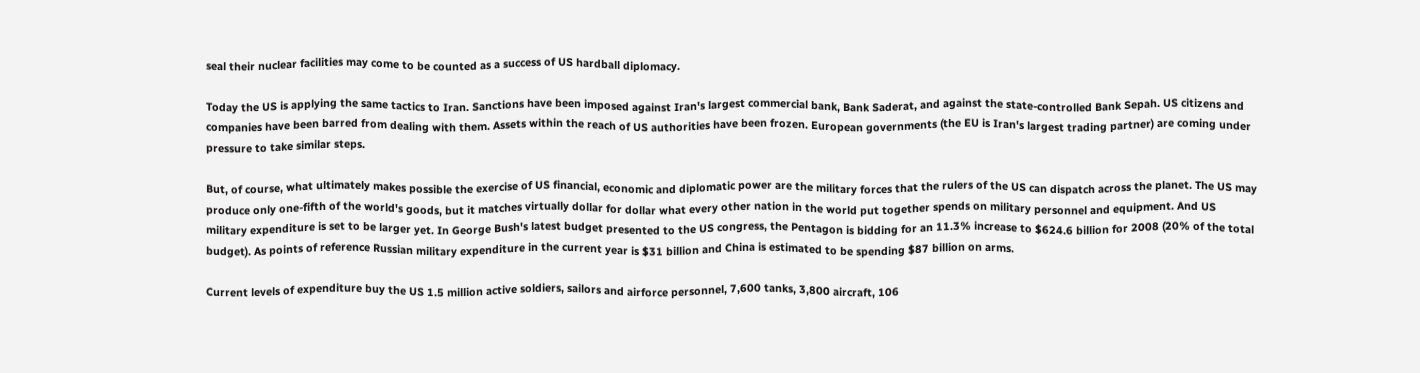seal their nuclear facilities may come to be counted as a success of US hardball diplomacy.

Today the US is applying the same tactics to Iran. Sanctions have been imposed against Iran's largest commercial bank, Bank Saderat, and against the state-controlled Bank Sepah. US citizens and companies have been barred from dealing with them. Assets within the reach of US authorities have been frozen. European governments (the EU is Iran's largest trading partner) are coming under pressure to take similar steps.

But, of course, what ultimately makes possible the exercise of US financial, economic and diplomatic power are the military forces that the rulers of the US can dispatch across the planet. The US may produce only one-fifth of the world's goods, but it matches virtually dollar for dollar what every other nation in the world put together spends on military personnel and equipment. And US military expenditure is set to be larger yet. In George Bush's latest budget presented to the US congress, the Pentagon is bidding for an 11.3% increase to $624.6 billion for 2008 (20% of the total budget). As points of reference Russian military expenditure in the current year is $31 billion and China is estimated to be spending $87 billion on arms.

Current levels of expenditure buy the US 1.5 million active soldiers, sailors and airforce personnel, 7,600 tanks, 3,800 aircraft, 106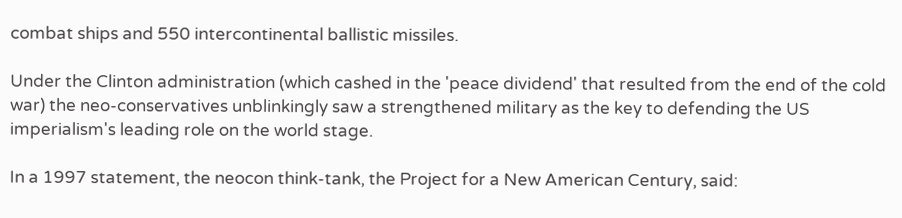combat ships and 550 intercontinental ballistic missiles.

Under the Clinton administration (which cashed in the 'peace dividend' that resulted from the end of the cold war) the neo-conservatives unblinkingly saw a strengthened military as the key to defending the US imperialism's leading role on the world stage.

In a 1997 statement, the neocon think-tank, the Project for a New American Century, said: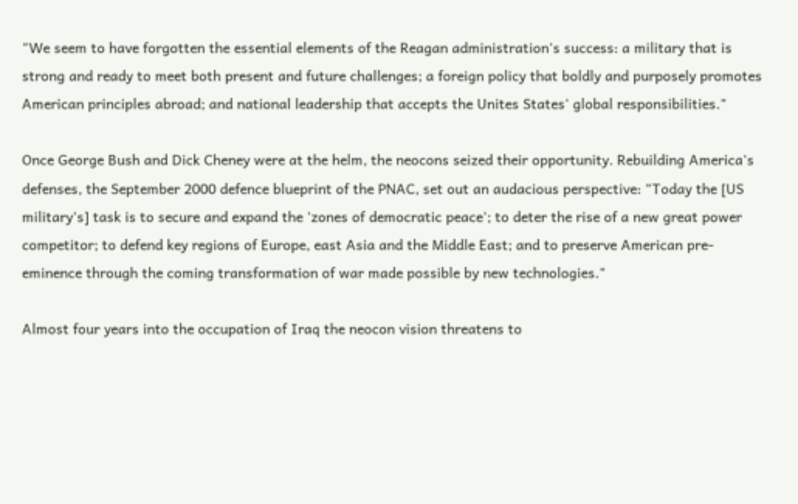"We seem to have forgotten the essential elements of the Reagan administration's success: a military that is strong and ready to meet both present and future challenges; a foreign policy that boldly and purposely promotes American principles abroad; and national leadership that accepts the Unites States' global responsibilities."

Once George Bush and Dick Cheney were at the helm, the neocons seized their opportunity. Rebuilding America's defenses, the September 2000 defence blueprint of the PNAC, set out an audacious perspective: "Today the [US military's] task is to secure and expand the 'zones of democratic peace'; to deter the rise of a new great power competitor; to defend key regions of Europe, east Asia and the Middle East; and to preserve American pre-eminence through the coming transformation of war made possible by new technologies."

Almost four years into the occupation of Iraq the neocon vision threatens to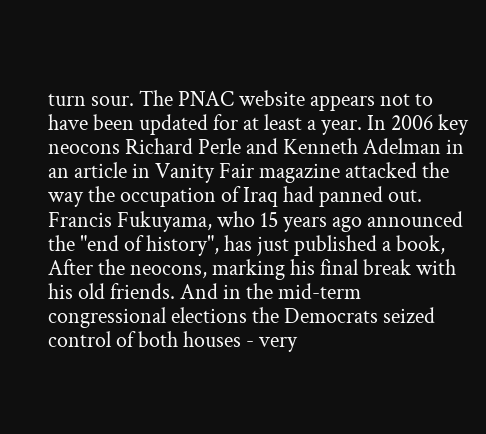turn sour. The PNAC website appears not to have been updated for at least a year. In 2006 key neocons Richard Perle and Kenneth Adelman in an article in Vanity Fair magazine attacked the way the occupation of Iraq had panned out. Francis Fukuyama, who 15 years ago announced the "end of history", has just published a book, After the neocons, marking his final break with his old friends. And in the mid-term congressional elections the Democrats seized control of both houses - very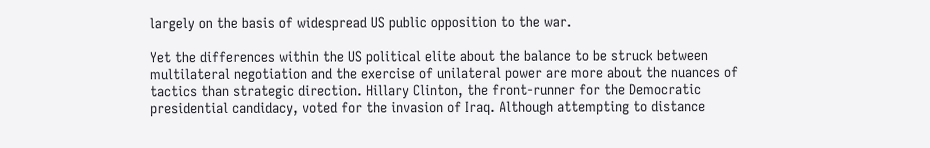largely on the basis of widespread US public opposition to the war.

Yet the differences within the US political elite about the balance to be struck between multilateral negotiation and the exercise of unilateral power are more about the nuances of tactics than strategic direction. Hillary Clinton, the front-runner for the Democratic presidential candidacy, voted for the invasion of Iraq. Although attempting to distance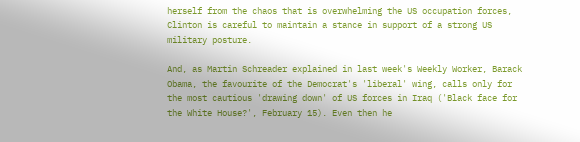herself from the chaos that is overwhelming the US occupation forces, Clinton is careful to maintain a stance in support of a strong US military posture.

And, as Martin Schreader explained in last week's Weekly Worker, Barack Obama, the favourite of the Democrat's 'liberal' wing, calls only for the most cautious 'drawing down' of US forces in Iraq ('Black face for the White House?', February 15). Even then he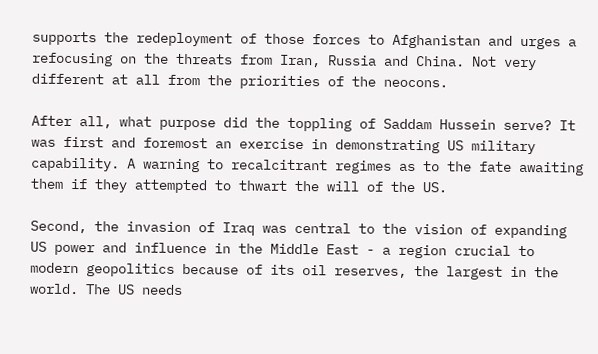supports the redeployment of those forces to Afghanistan and urges a refocusing on the threats from Iran, Russia and China. Not very different at all from the priorities of the neocons.

After all, what purpose did the toppling of Saddam Hussein serve? It was first and foremost an exercise in demonstrating US military capability. A warning to recalcitrant regimes as to the fate awaiting them if they attempted to thwart the will of the US.

Second, the invasion of Iraq was central to the vision of expanding US power and influence in the Middle East - a region crucial to modern geopolitics because of its oil reserves, the largest in the world. The US needs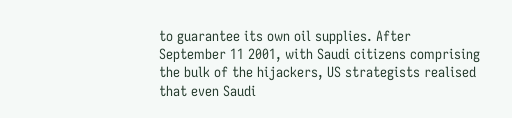to guarantee its own oil supplies. After September 11 2001, with Saudi citizens comprising the bulk of the hijackers, US strategists realised that even Saudi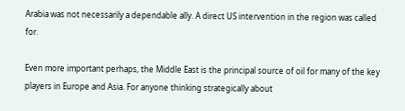Arabia was not necessarily a dependable ally. A direct US intervention in the region was called for.

Even more important perhaps, the Middle East is the principal source of oil for many of the key players in Europe and Asia. For anyone thinking strategically about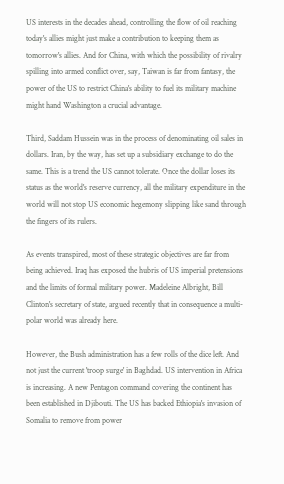US interests in the decades ahead, controlling the flow of oil reaching today's allies might just make a contribution to keeping them as tomorrow's allies. And for China, with which the possibility of rivalry spilling into armed conflict over, say, Taiwan is far from fantasy, the power of the US to restrict China's ability to fuel its military machine might hand Washington a crucial advantage.

Third, Saddam Hussein was in the process of denominating oil sales in dollars. Iran, by the way, has set up a subsidiary exchange to do the same. This is a trend the US cannot tolerate. Once the dollar loses its status as the world's reserve currency, all the military expenditure in the world will not stop US economic hegemony slipping like sand through the fingers of its rulers.

As events transpired, most of these strategic objectives are far from being achieved. Iraq has exposed the hubris of US imperial pretensions and the limits of formal military power. Madeleine Albright, Bill Clinton's secretary of state, argued recently that in consequence a multi-polar world was already here.

However, the Bush administration has a few rolls of the dice left. And not just the current 'troop surge' in Baghdad. US intervention in Africa is increasing. A new Pentagon command covering the continent has been established in Djibouti. The US has backed Ethiopia's invasion of Somalia to remove from power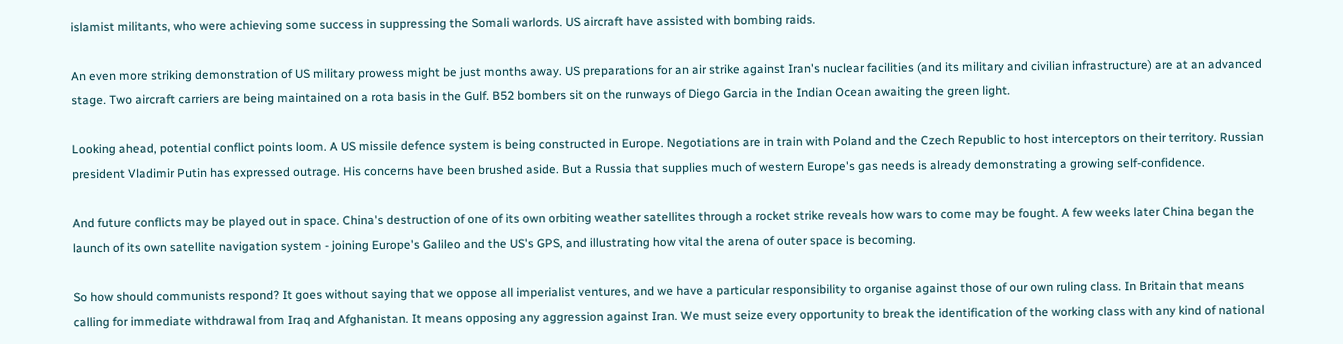islamist militants, who were achieving some success in suppressing the Somali warlords. US aircraft have assisted with bombing raids.

An even more striking demonstration of US military prowess might be just months away. US preparations for an air strike against Iran's nuclear facilities (and its military and civilian infrastructure) are at an advanced stage. Two aircraft carriers are being maintained on a rota basis in the Gulf. B52 bombers sit on the runways of Diego Garcia in the Indian Ocean awaiting the green light.

Looking ahead, potential conflict points loom. A US missile defence system is being constructed in Europe. Negotiations are in train with Poland and the Czech Republic to host interceptors on their territory. Russian president Vladimir Putin has expressed outrage. His concerns have been brushed aside. But a Russia that supplies much of western Europe's gas needs is already demonstrating a growing self-confidence.

And future conflicts may be played out in space. China's destruction of one of its own orbiting weather satellites through a rocket strike reveals how wars to come may be fought. A few weeks later China began the launch of its own satellite navigation system - joining Europe's Galileo and the US's GPS, and illustrating how vital the arena of outer space is becoming.

So how should communists respond? It goes without saying that we oppose all imperialist ventures, and we have a particular responsibility to organise against those of our own ruling class. In Britain that means calling for immediate withdrawal from Iraq and Afghanistan. It means opposing any aggression against Iran. We must seize every opportunity to break the identification of the working class with any kind of national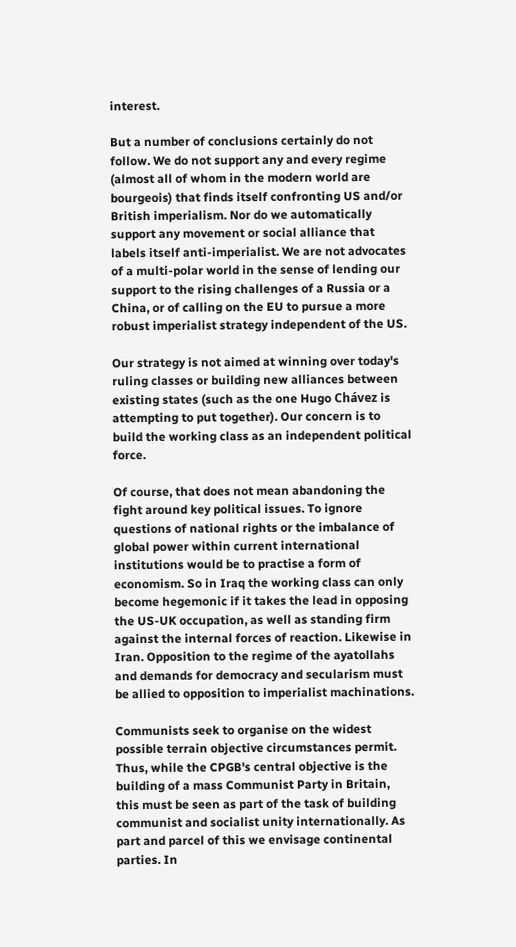interest.

But a number of conclusions certainly do not follow. We do not support any and every regime (almost all of whom in the modern world are bourgeois) that finds itself confronting US and/or British imperialism. Nor do we automatically support any movement or social alliance that labels itself anti-imperialist. We are not advocates of a multi-polar world in the sense of lending our support to the rising challenges of a Russia or a China, or of calling on the EU to pursue a more robust imperialist strategy independent of the US.

Our strategy is not aimed at winning over today's ruling classes or building new alliances between existing states (such as the one Hugo Chávez is attempting to put together). Our concern is to build the working class as an independent political force.

Of course, that does not mean abandoning the fight around key political issues. To ignore questions of national rights or the imbalance of global power within current international institutions would be to practise a form of economism. So in Iraq the working class can only become hegemonic if it takes the lead in opposing the US-UK occupation, as well as standing firm against the internal forces of reaction. Likewise in Iran. Opposition to the regime of the ayatollahs and demands for democracy and secularism must be allied to opposition to imperialist machinations.

Communists seek to organise on the widest possible terrain objective circumstances permit. Thus, while the CPGB's central objective is the building of a mass Communist Party in Britain, this must be seen as part of the task of building communist and socialist unity internationally. As part and parcel of this we envisage continental parties. In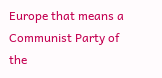Europe that means a Communist Party of the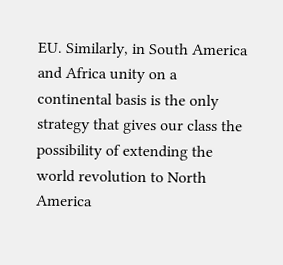EU. Similarly, in South America and Africa unity on a continental basis is the only strategy that gives our class the possibility of extending the world revolution to North America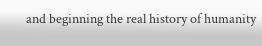and beginning the real history of humanity